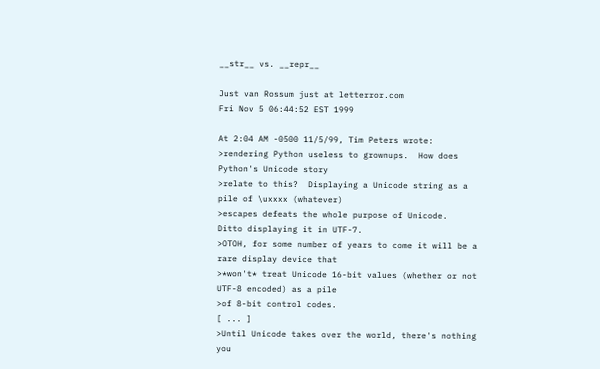__str__ vs. __repr__

Just van Rossum just at letterror.com
Fri Nov 5 06:44:52 EST 1999

At 2:04 AM -0500 11/5/99, Tim Peters wrote:
>rendering Python useless to grownups.  How does Python's Unicode story
>relate to this?  Displaying a Unicode string as a pile of \uxxxx (whatever)
>escapes defeats the whole purpose of Unicode.  Ditto displaying it in UTF-7.
>OTOH, for some number of years to come it will be a rare display device that
>*won't* treat Unicode 16-bit values (whether or not UTF-8 encoded) as a pile
>of 8-bit control codes.
[ ... ]
>Until Unicode takes over the world, there's nothing you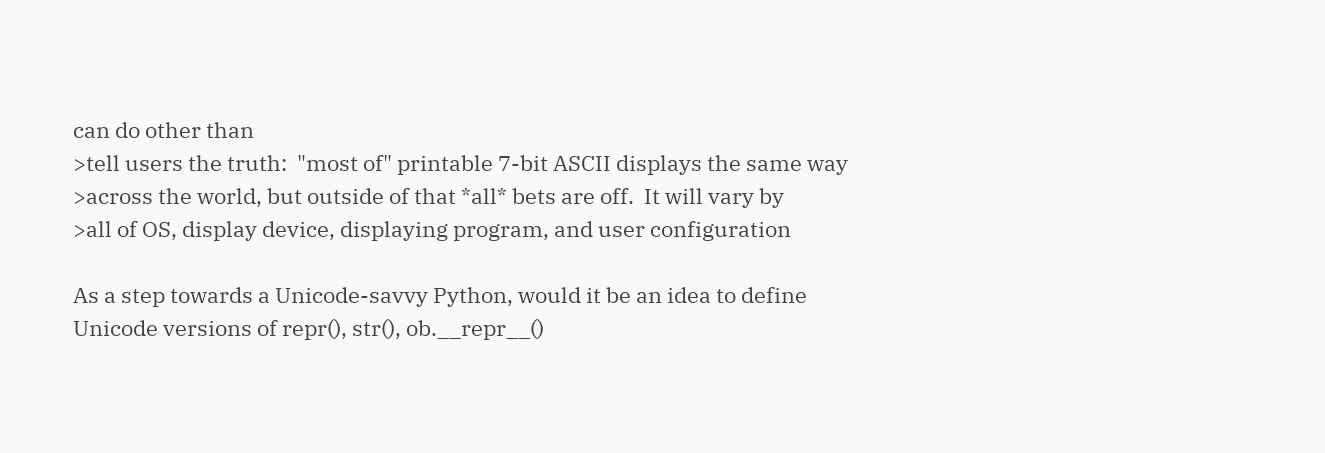can do other than
>tell users the truth:  "most of" printable 7-bit ASCII displays the same way
>across the world, but outside of that *all* bets are off.  It will vary by
>all of OS, display device, displaying program, and user configuration

As a step towards a Unicode-savvy Python, would it be an idea to define
Unicode versions of repr(), str(), ob.__repr__()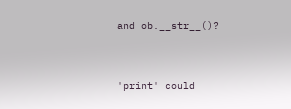and ob.__str__()?


'print' could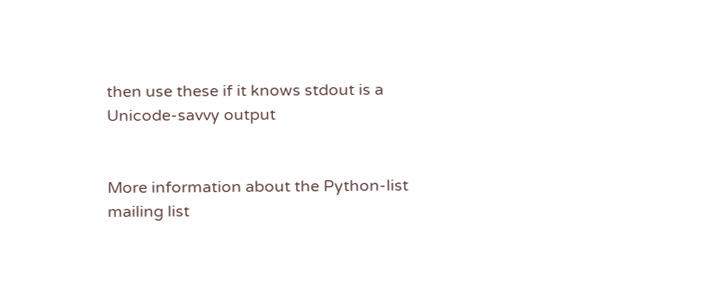then use these if it knows stdout is a Unicode-savvy output


More information about the Python-list mailing list